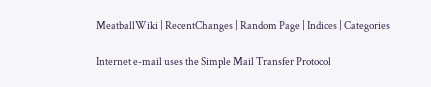MeatballWiki | RecentChanges | Random Page | Indices | Categories

Internet e-mail uses the Simple Mail Transfer Protocol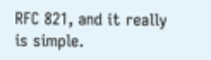RFC 821, and it really is simple.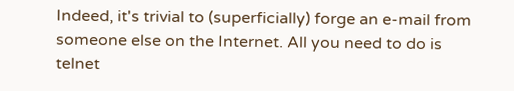Indeed, it's trivial to (superficially) forge an e-mail from someone else on the Internet. All you need to do is telnet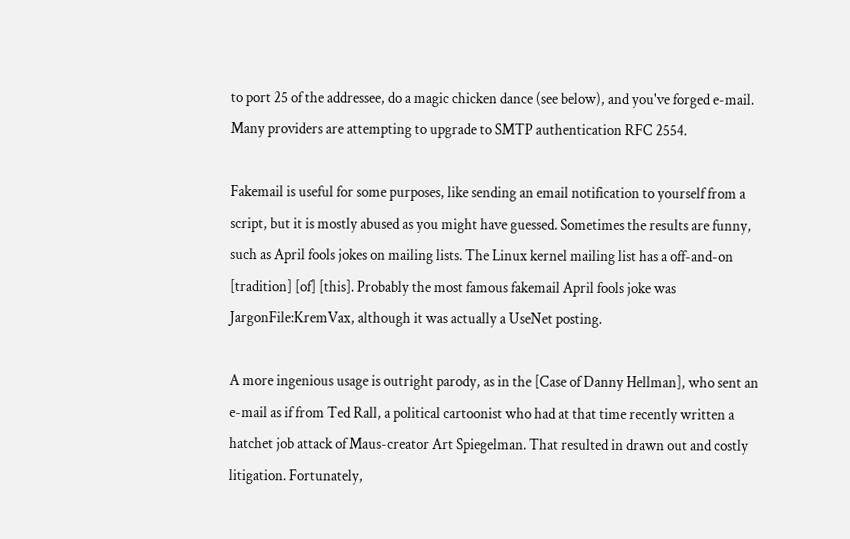to port 25 of the addressee, do a magic chicken dance (see below), and you've forged e-mail. Many providers are attempting to upgrade to SMTP authentication RFC 2554.

Fakemail is useful for some purposes, like sending an email notification to yourself from a script, but it is mostly abused as you might have guessed. Sometimes the results are funny, such as April fools jokes on mailing lists. The Linux kernel mailing list has a off-and-on [tradition] [of] [this]. Probably the most famous fakemail April fools joke was JargonFile:KremVax, although it was actually a UseNet posting.

A more ingenious usage is outright parody, as in the [Case of Danny Hellman], who sent an e-mail as if from Ted Rall, a political cartoonist who had at that time recently written a hatchet job attack of Maus-creator Art Spiegelman. That resulted in drawn out and costly litigation. Fortunately,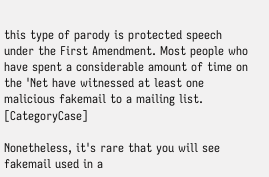this type of parody is protected speech under the First Amendment. Most people who have spent a considerable amount of time on the 'Net have witnessed at least one malicious fakemail to a mailing list. [CategoryCase]

Nonetheless, it's rare that you will see fakemail used in a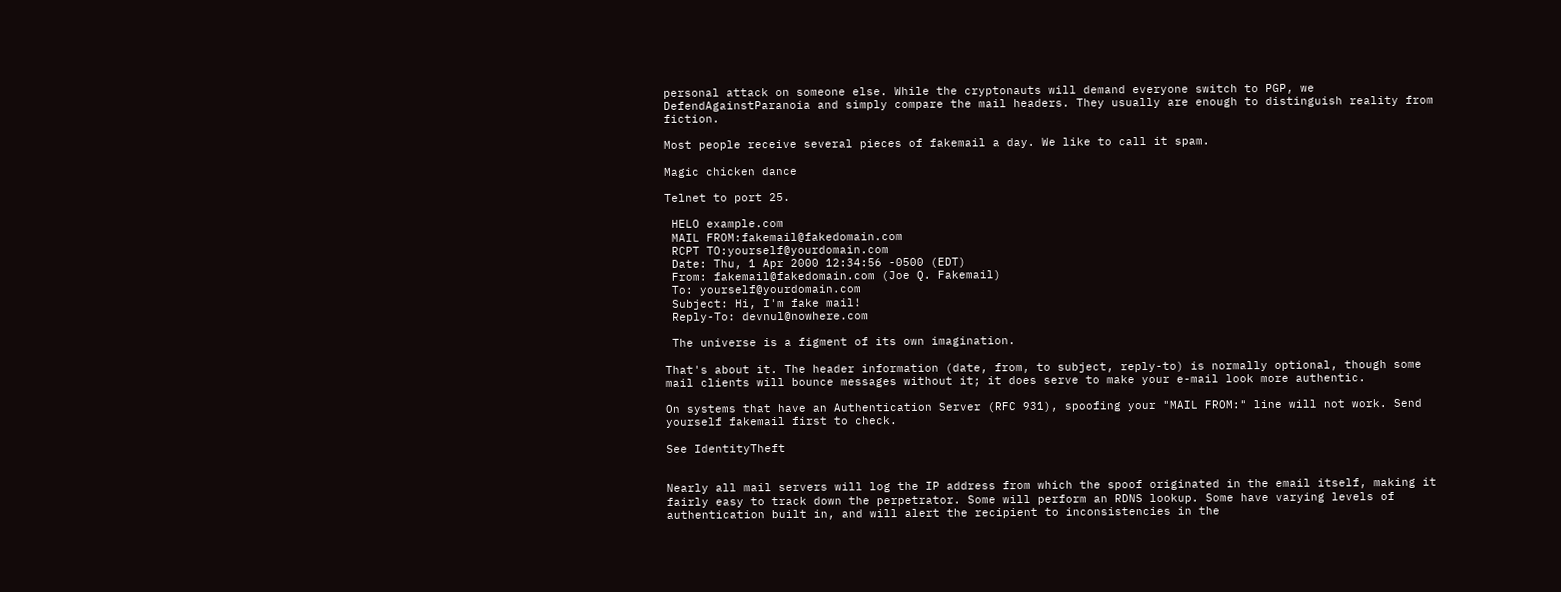personal attack on someone else. While the cryptonauts will demand everyone switch to PGP, we DefendAgainstParanoia and simply compare the mail headers. They usually are enough to distinguish reality from fiction.

Most people receive several pieces of fakemail a day. We like to call it spam.

Magic chicken dance

Telnet to port 25.

 HELO example.com
 MAIL FROM:fakemail@fakedomain.com
 RCPT TO:yourself@yourdomain.com
 Date: Thu, 1 Apr 2000 12:34:56 -0500 (EDT)
 From: fakemail@fakedomain.com (Joe Q. Fakemail)
 To: yourself@yourdomain.com
 Subject: Hi, I'm fake mail!
 Reply-To: devnul@nowhere.com

 The universe is a figment of its own imagination.

That's about it. The header information (date, from, to subject, reply-to) is normally optional, though some mail clients will bounce messages without it; it does serve to make your e-mail look more authentic.

On systems that have an Authentication Server (RFC 931), spoofing your "MAIL FROM:" line will not work. Send yourself fakemail first to check.

See IdentityTheft


Nearly all mail servers will log the IP address from which the spoof originated in the email itself, making it fairly easy to track down the perpetrator. Some will perform an RDNS lookup. Some have varying levels of authentication built in, and will alert the recipient to inconsistencies in the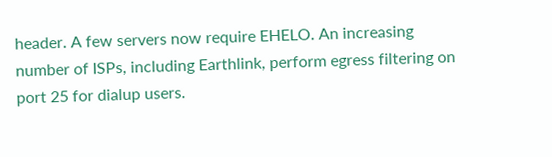header. A few servers now require EHELO. An increasing number of ISPs, including Earthlink, perform egress filtering on port 25 for dialup users.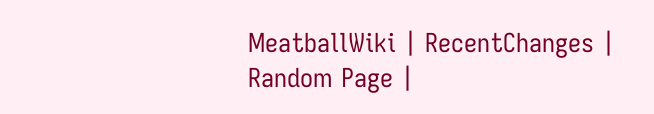MeatballWiki | RecentChanges | Random Page |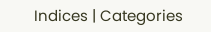Indices | Categories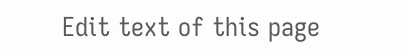Edit text of this page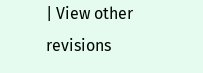| View other revisions